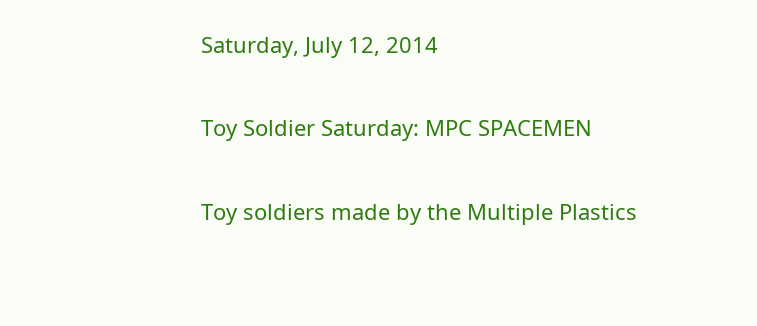Saturday, July 12, 2014

Toy Soldier Saturday: MPC SPACEMEN

Toy soldiers made by the Multiple Plastics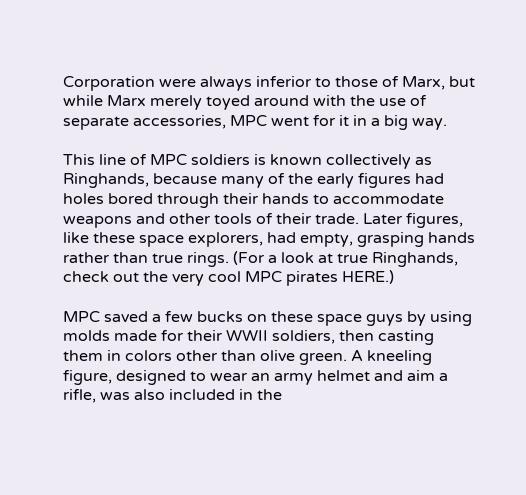Corporation were always inferior to those of Marx, but while Marx merely toyed around with the use of separate accessories, MPC went for it in a big way.

This line of MPC soldiers is known collectively as Ringhands, because many of the early figures had holes bored through their hands to accommodate weapons and other tools of their trade. Later figures, like these space explorers, had empty, grasping hands rather than true rings. (For a look at true Ringhands, check out the very cool MPC pirates HERE.)

MPC saved a few bucks on these space guys by using molds made for their WWII soldiers, then casting them in colors other than olive green. A kneeling figure, designed to wear an army helmet and aim a rifle, was also included in the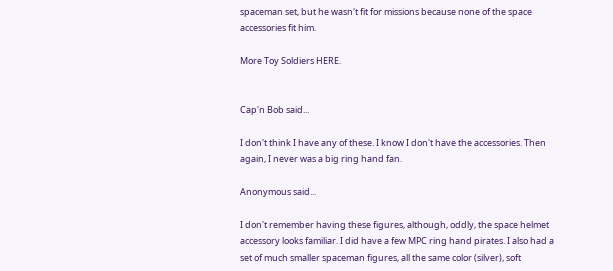spaceman set, but he wasn't fit for missions because none of the space accessories fit him.

More Toy Soldiers HERE.


Cap'n Bob said...

I don't think I have any of these. I know I don't have the accessories. Then again, I never was a big ring hand fan.

Anonymous said...

I don't remember having these figures, although, oddly, the space helmet accessory looks familiar. I did have a few MPC ring hand pirates. I also had a set of much smaller spaceman figures, all the same color (silver), soft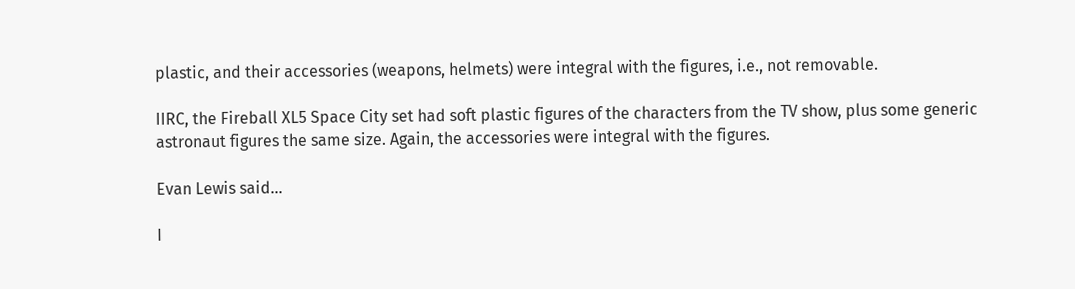plastic, and their accessories (weapons, helmets) were integral with the figures, i.e., not removable.

IIRC, the Fireball XL5 Space City set had soft plastic figures of the characters from the TV show, plus some generic astronaut figures the same size. Again, the accessories were integral with the figures.

Evan Lewis said...

I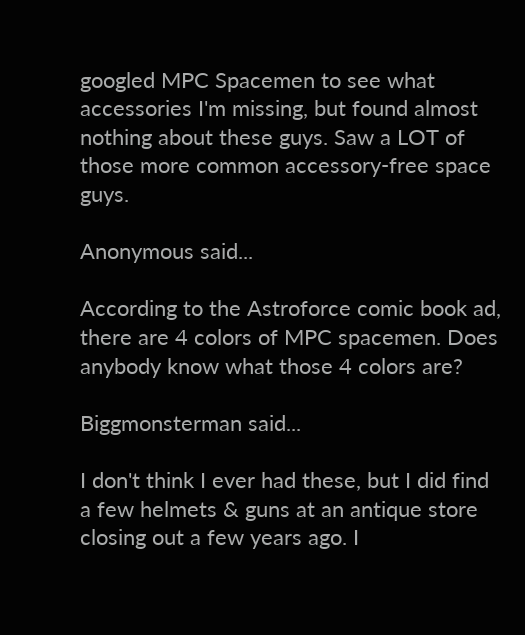googled MPC Spacemen to see what accessories I'm missing, but found almost nothing about these guys. Saw a LOT of those more common accessory-free space guys.

Anonymous said...

According to the Astroforce comic book ad, there are 4 colors of MPC spacemen. Does anybody know what those 4 colors are?

Biggmonsterman said...

I don't think I ever had these, but I did find a few helmets & guns at an antique store closing out a few years ago. I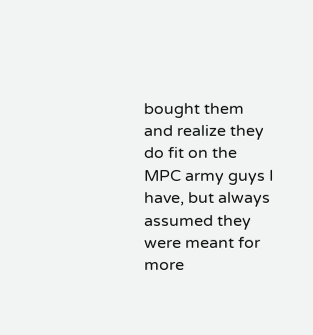bought them and realize they do fit on the MPC army guys I have, but always assumed they were meant for more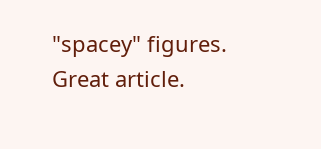"spacey" figures. Great article.